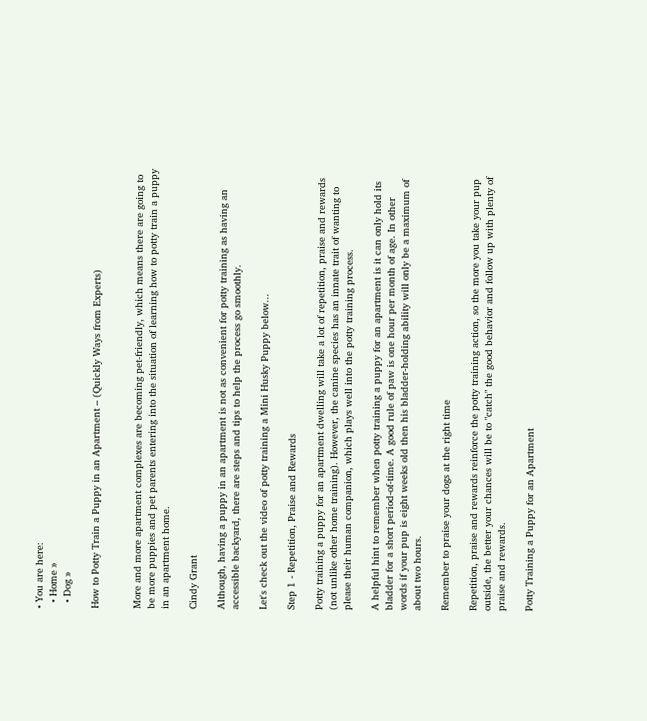• You are here:
  • Home »
  • Dog »

How to Potty Train a Puppy in an Apartment – (Quickly Ways from Experts)


More and more apartment complexes are becoming pet-friendly, which means there are going to be more puppies and pet parents entering into the situation of learning how to potty train a puppy in an apartment home.

Cindy Grant

Although, having a puppy in an apartment is not as convenient for potty training as having an accessible backyard, there are steps and tips to help the process go smoothly.

Let's check out the video of potty training a Mini Husky Puppy below...

Step 1 - Repetition, Praise and Rewards

Potty training a puppy for an apartment dwelling will take a lot of repetition, praise and rewards (not unlike other home training). However, the canine species has an innate trait of wanting to please their human companion, which plays well into the potty training process.

A helpful hint to remember when potty training a puppy for an apartment is it can only hold its bladder for a short period-of-time. A good rule of paw is one hour per month of age. In other words if your pup is eight weeks old then his bladder-holding ability will only be a maximum of about two hours.

Remember to praise your dogs at the right time

Repetition, praise and rewards reinforce the potty training action, so the more you take your pup outside, the better your chances will be to "catch" the good behavior and follow up with plenty of praise and rewards.

Potty Training a Puppy for an Apartment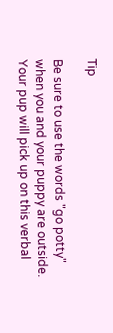Tip

Be sure to use the words "go potty" when you and your puppy are outside. Your pup will pick up on this verbal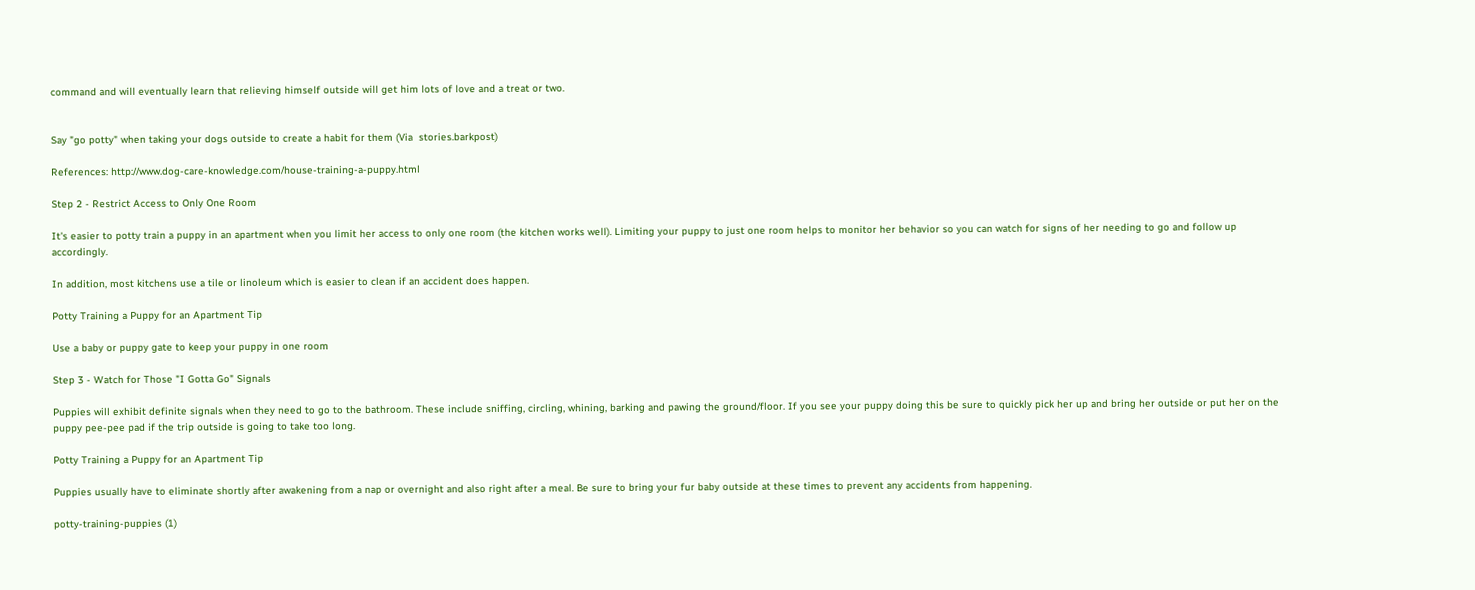command and will eventually learn that relieving himself outside will get him lots of love and a treat or two.


Say "go potty" when taking your dogs outside to create a habit for them (Via  stories.barkpost)

References: http://www.dog-care-knowledge.com/house-training-a-puppy.html

Step 2 - Restrict Access to Only One Room

It's easier to potty train a puppy in an apartment when you limit her access to only one room (the kitchen works well). Limiting your puppy to just one room helps to monitor her behavior so you can watch for signs of her needing to go and follow up accordingly.

In addition, most kitchens use a tile or linoleum which is easier to clean if an accident does happen.

Potty Training a Puppy for an Apartment Tip

Use a baby or puppy gate to keep your puppy in one room

Step 3 - Watch for Those "I Gotta Go" Signals

Puppies will exhibit definite signals when they need to go to the bathroom. These include sniffing, circling, whining, barking and pawing the ground/floor. If you see your puppy doing this be sure to quickly pick her up and bring her outside or put her on the puppy pee-pee pad if the trip outside is going to take too long.

Potty Training a Puppy for an Apartment Tip

Puppies usually have to eliminate shortly after awakening from a nap or overnight and also right after a meal. Be sure to bring your fur baby outside at these times to prevent any accidents from happening.

potty-training-puppies (1)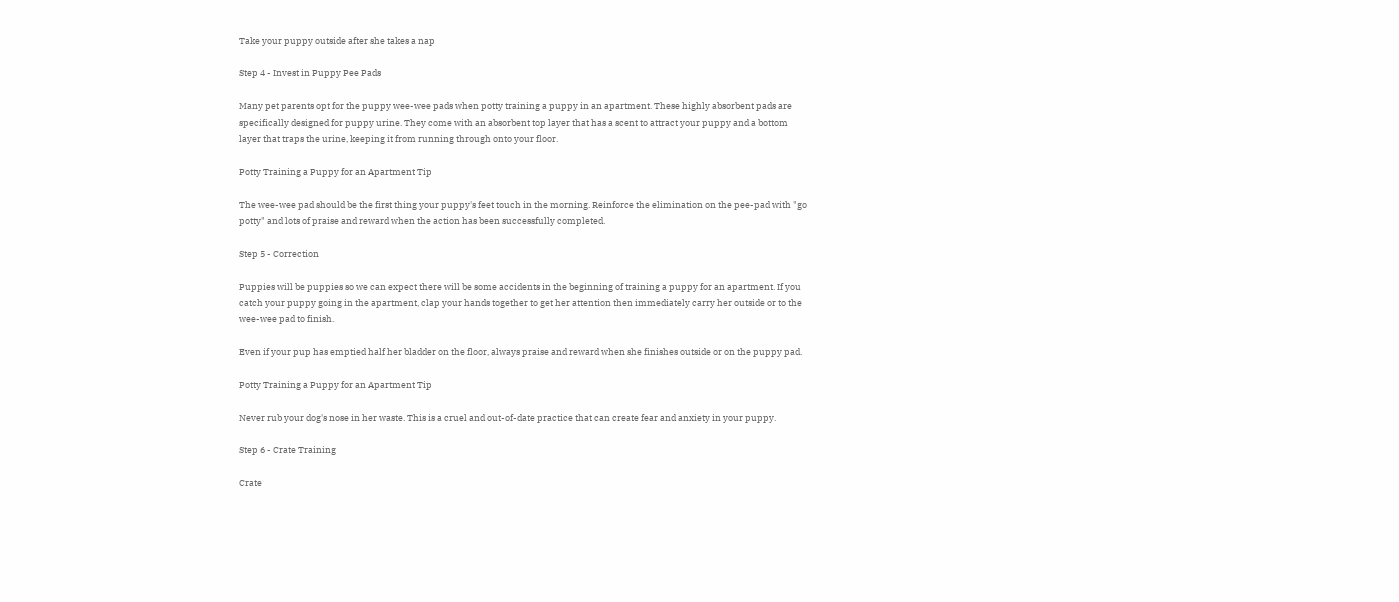Take your puppy outside after she takes a nap

Step 4 - Invest in Puppy Pee Pads

Many pet parents opt for the puppy wee-wee pads when potty training a puppy in an apartment. These highly absorbent pads are specifically designed for puppy urine. They come with an absorbent top layer that has a scent to attract your puppy and a bottom layer that traps the urine, keeping it from running through onto your floor.

Potty Training a Puppy for an Apartment Tip

The wee-wee pad should be the first thing your puppy's feet touch in the morning. Reinforce the elimination on the pee-pad with "go potty" and lots of praise and reward when the action has been successfully completed.

Step 5 - Correction

Puppies will be puppies so we can expect there will be some accidents in the beginning of training a puppy for an apartment. If you catch your puppy going in the apartment, clap your hands together to get her attention then immediately carry her outside or to the wee-wee pad to finish.

Even if your pup has emptied half her bladder on the floor, always praise and reward when she finishes outside or on the puppy pad.

Potty Training a Puppy for an Apartment Tip

Never rub your dog's nose in her waste. This is a cruel and out-of-date practice that can create fear and anxiety in your puppy.

Step 6 - Crate Training

Crate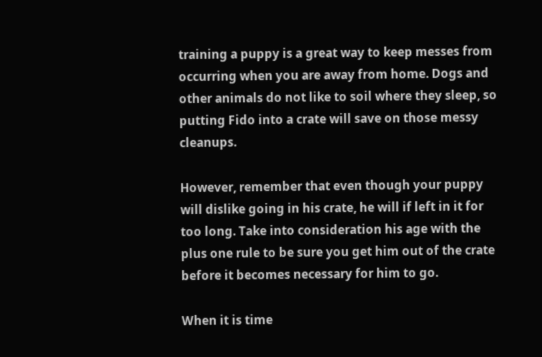training a puppy is a great way to keep messes from occurring when you are away from home. Dogs and other animals do not like to soil where they sleep, so putting Fido into a crate will save on those messy cleanups.

However, remember that even though your puppy will dislike going in his crate, he will if left in it for too long. Take into consideration his age with the plus one rule to be sure you get him out of the crate before it becomes necessary for him to go.

When it is time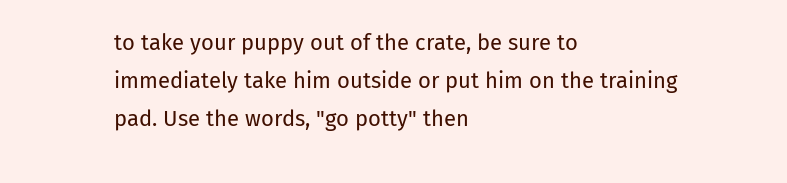to take your puppy out of the crate, be sure to immediately take him outside or put him on the training pad. Use the words, "go potty" then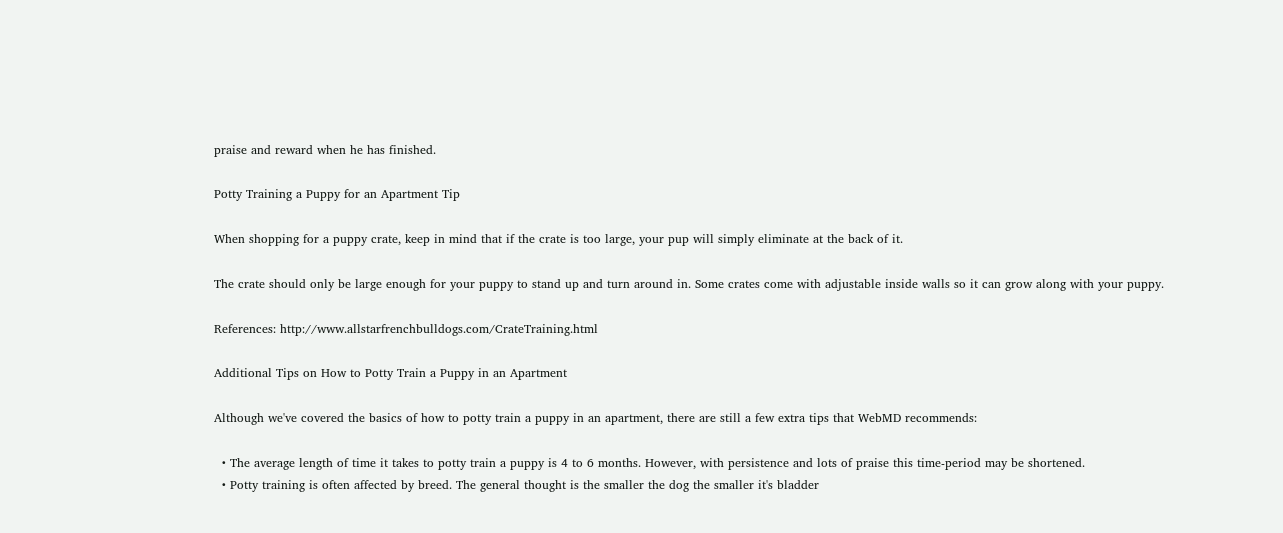praise and reward when he has finished.

Potty Training a Puppy for an Apartment Tip

When shopping for a puppy crate, keep in mind that if the crate is too large, your pup will simply eliminate at the back of it.

The crate should only be large enough for your puppy to stand up and turn around in. Some crates come with adjustable inside walls so it can grow along with your puppy.

References: http://www.allstarfrenchbulldogs.com/CrateTraining.html

Additional Tips on How to Potty Train a Puppy in an Apartment

Although we've covered the basics of how to potty train a puppy in an apartment, there are still a few extra tips that WebMD recommends:

  • The average length of time it takes to potty train a puppy is 4 to 6 months. However, with persistence and lots of praise this time-period may be shortened.
  • Potty training is often affected by breed. The general thought is the smaller the dog the smaller it's bladder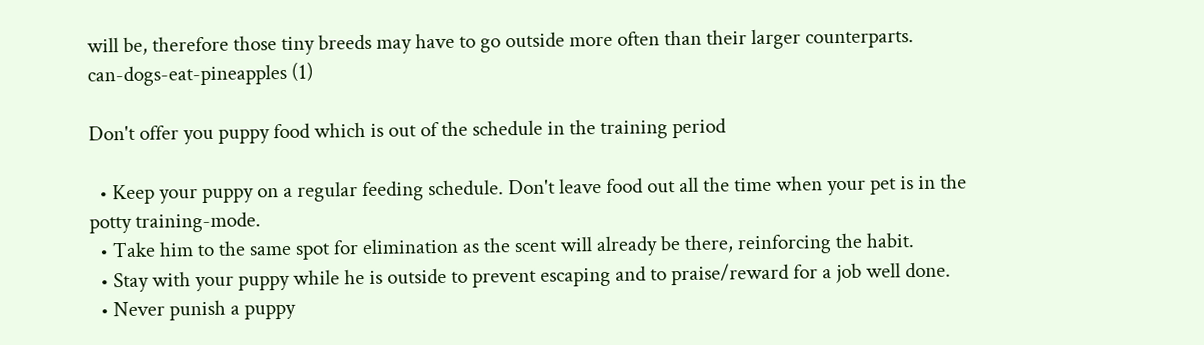will be, therefore those tiny breeds may have to go outside more often than their larger counterparts.
can-dogs-eat-pineapples (1)

Don't offer you puppy food which is out of the schedule in the training period

  • Keep your puppy on a regular feeding schedule. Don't leave food out all the time when your pet is in the potty training-mode.
  • Take him to the same spot for elimination as the scent will already be there, reinforcing the habit.
  • Stay with your puppy while he is outside to prevent escaping and to praise/reward for a job well done.
  • Never punish a puppy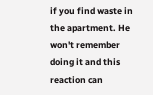if you find waste in the apartment. He won't remember doing it and this reaction can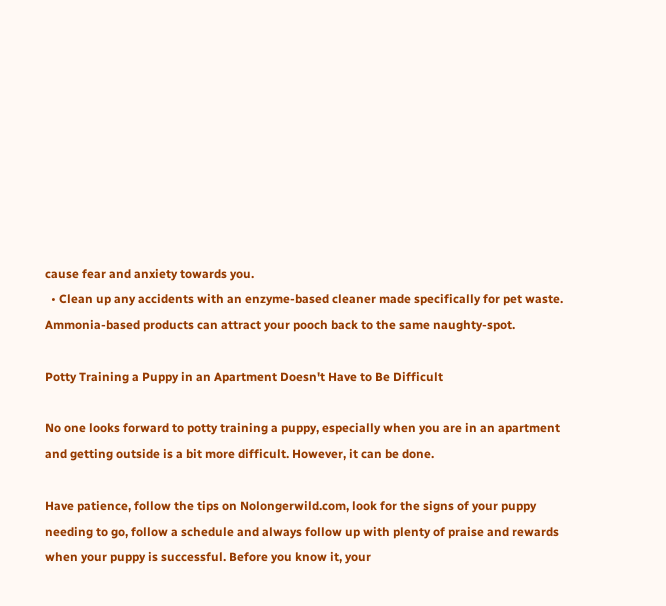cause fear and anxiety towards you.
  • Clean up any accidents with an enzyme-based cleaner made specifically for pet waste. Ammonia-based products can attract your pooch back to the same naughty-spot.

Potty Training a Puppy in an Apartment Doesn't Have to Be Difficult

No one looks forward to potty training a puppy, especially when you are in an apartment and getting outside is a bit more difficult. However, it can be done.

Have patience, follow the tips on Nolongerwild.com, look for the signs of your puppy needing to go, follow a schedule and always follow up with plenty of praise and rewards when your puppy is successful. Before you know it, your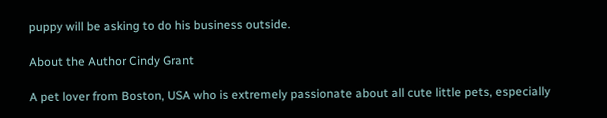puppy will be asking to do his business outside.

About the Author Cindy Grant

A pet lover from Boston, USA who is extremely passionate about all cute little pets, especially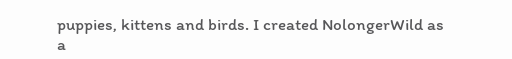puppies, kittens and birds. I created NolongerWild as a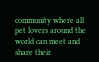community where all pet lovers around the world can meet and share their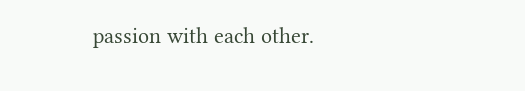passion with each other.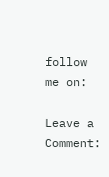follow me on:

Leave a Comment: